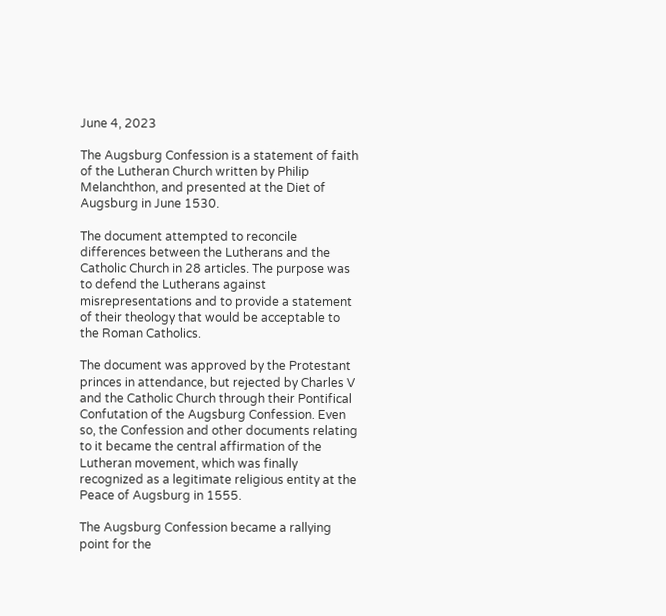June 4, 2023

The Augsburg Confession is a statement of faith of the Lutheran Church written by Philip Melanchthon, and presented at the Diet of Augsburg in June 1530.

The document attempted to reconcile differences between the Lutherans and the Catholic Church in 28 articles. The purpose was to defend the Lutherans against misrepresentations and to provide a statement of their theology that would be acceptable to the Roman Catholics.

The document was approved by the Protestant princes in attendance, but rejected by Charles V and the Catholic Church through their Pontifical Confutation of the Augsburg Confession. Even so, the Confession and other documents relating to it became the central affirmation of the Lutheran movement, which was finally recognized as a legitimate religious entity at the Peace of Augsburg in 1555.

The Augsburg Confession became a rallying point for the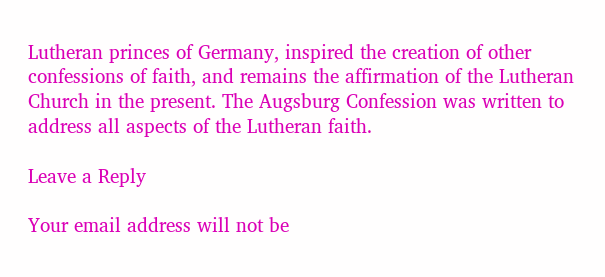Lutheran princes of Germany, inspired the creation of other confessions of faith, and remains the affirmation of the Lutheran Church in the present. The Augsburg Confession was written to address all aspects of the Lutheran faith.

Leave a Reply

Your email address will not be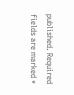published. Required fields are marked *